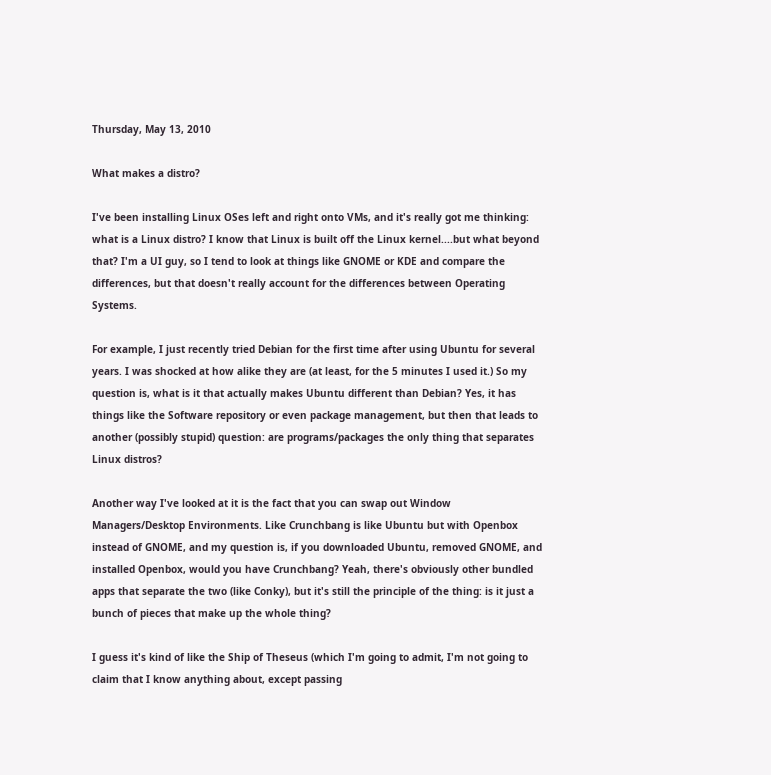Thursday, May 13, 2010

What makes a distro?

I've been installing Linux OSes left and right onto VMs, and it's really got me thinking: what is a Linux distro? I know that Linux is built off the Linux kernel....but what beyond that? I'm a UI guy, so I tend to look at things like GNOME or KDE and compare the differences, but that doesn't really account for the differences between Operating Systems.

For example, I just recently tried Debian for the first time after using Ubuntu for several years. I was shocked at how alike they are (at least, for the 5 minutes I used it.) So my question is, what is it that actually makes Ubuntu different than Debian? Yes, it has things like the Software repository or even package management, but then that leads to another (possibly stupid) question: are programs/packages the only thing that separates Linux distros?

Another way I've looked at it is the fact that you can swap out Window Managers/Desktop Environments. Like Crunchbang is like Ubuntu but with Openbox instead of GNOME, and my question is, if you downloaded Ubuntu, removed GNOME, and installed Openbox, would you have Crunchbang? Yeah, there's obviously other bundled apps that separate the two (like Conky), but it's still the principle of the thing: is it just a bunch of pieces that make up the whole thing?

I guess it's kind of like the Ship of Theseus (which I'm going to admit, I'm not going to claim that I know anything about, except passing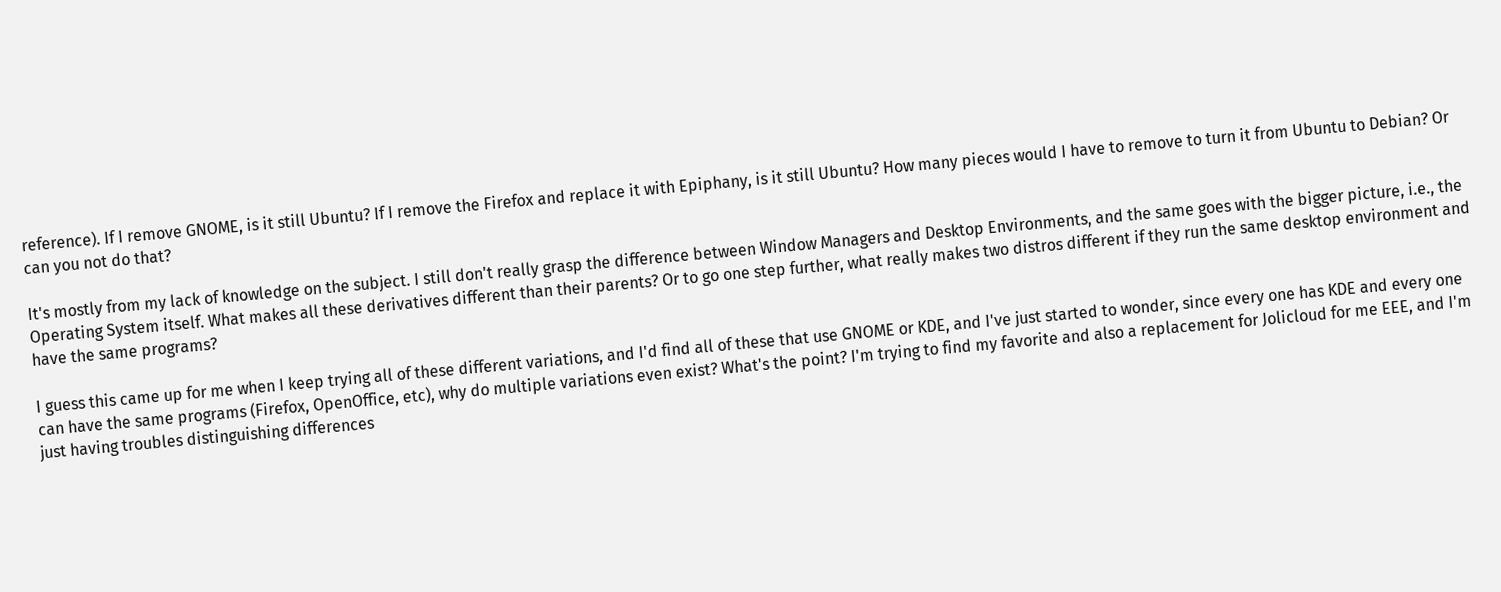reference). If I remove GNOME, is it still Ubuntu? If I remove the Firefox and replace it with Epiphany, is it still Ubuntu? How many pieces would I have to remove to turn it from Ubuntu to Debian? Or can you not do that?

It's mostly from my lack of knowledge on the subject. I still don't really grasp the difference between Window Managers and Desktop Environments, and the same goes with the bigger picture, i.e., the Operating System itself. What makes all these derivatives different than their parents? Or to go one step further, what really makes two distros different if they run the same desktop environment and have the same programs?

I guess this came up for me when I keep trying all of these different variations, and I'd find all of these that use GNOME or KDE, and I've just started to wonder, since every one has KDE and every one can have the same programs (Firefox, OpenOffice, etc), why do multiple variations even exist? What's the point? I'm trying to find my favorite and also a replacement for Jolicloud for me EEE, and I'm just having troubles distinguishing differences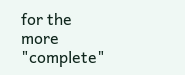for the more "complete"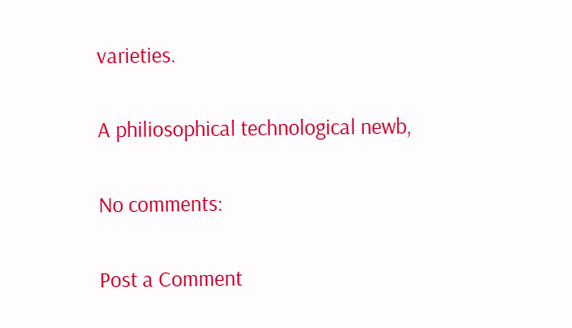varieties.

A philiosophical technological newb,

No comments:

Post a Comment